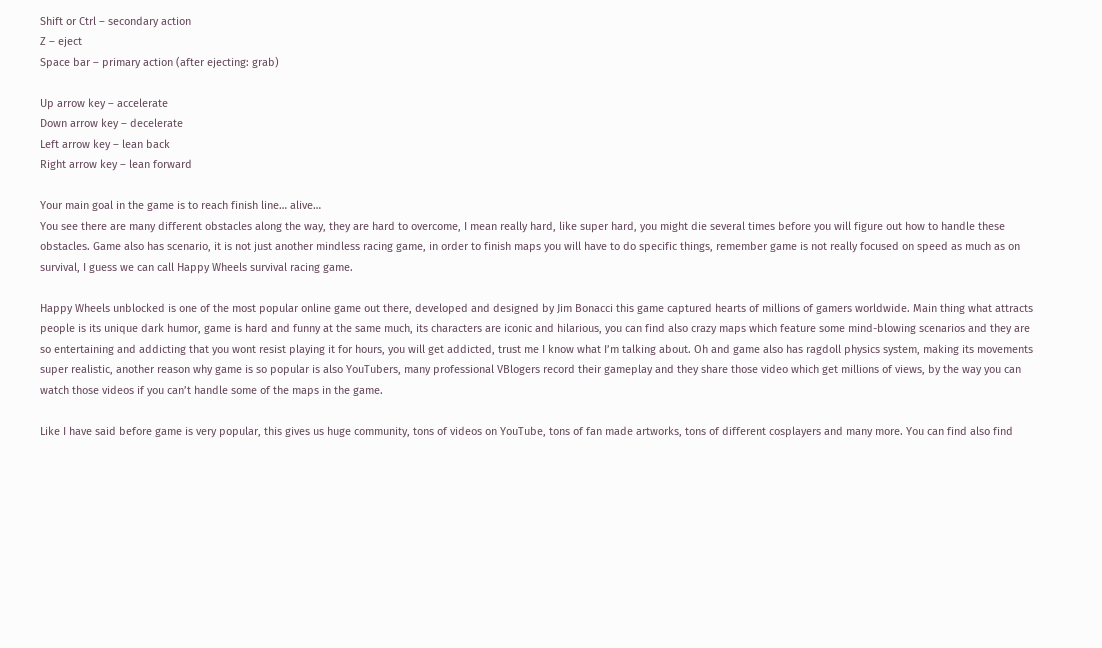Shift or Ctrl – secondary action
Z – eject
Space bar – primary action (after ejecting: grab)

Up arrow key – accelerate
Down arrow key – decelerate
Left arrow key – lean back
Right arrow key – lean forward

Your main goal in the game is to reach finish line… alive…
You see there are many different obstacles along the way, they are hard to overcome, I mean really hard, like super hard, you might die several times before you will figure out how to handle these obstacles. Game also has scenario, it is not just another mindless racing game, in order to finish maps you will have to do specific things, remember game is not really focused on speed as much as on survival, I guess we can call Happy Wheels survival racing game.

Happy Wheels unblocked is one of the most popular online game out there, developed and designed by Jim Bonacci this game captured hearts of millions of gamers worldwide. Main thing what attracts people is its unique dark humor, game is hard and funny at the same much, its characters are iconic and hilarious, you can find also crazy maps which feature some mind-blowing scenarios and they are so entertaining and addicting that you wont resist playing it for hours, you will get addicted, trust me I know what I’m talking about. Oh and game also has ragdoll physics system, making its movements super realistic, another reason why game is so popular is also YouTubers, many professional VBlogers record their gameplay and they share those video which get millions of views, by the way you can watch those videos if you can’t handle some of the maps in the game.

Like I have said before game is very popular, this gives us huge community, tons of videos on YouTube, tons of fan made artworks, tons of different cosplayers and many more. You can find also find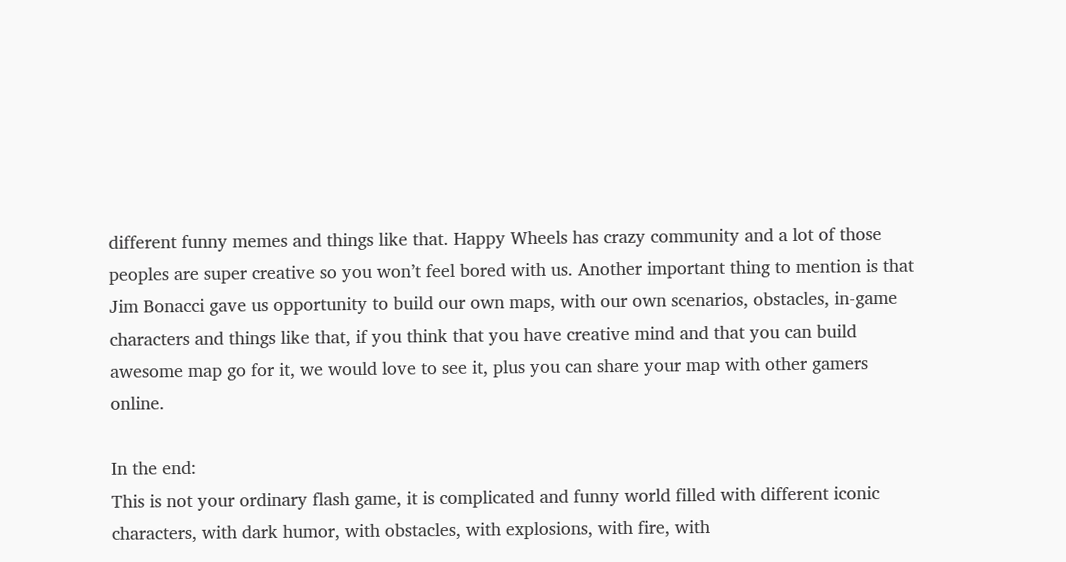different funny memes and things like that. Happy Wheels has crazy community and a lot of those peoples are super creative so you won’t feel bored with us. Another important thing to mention is that Jim Bonacci gave us opportunity to build our own maps, with our own scenarios, obstacles, in-game characters and things like that, if you think that you have creative mind and that you can build awesome map go for it, we would love to see it, plus you can share your map with other gamers online.

In the end:
This is not your ordinary flash game, it is complicated and funny world filled with different iconic characters, with dark humor, with obstacles, with explosions, with fire, with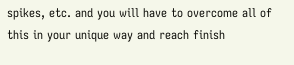spikes, etc. and you will have to overcome all of this in your unique way and reach finish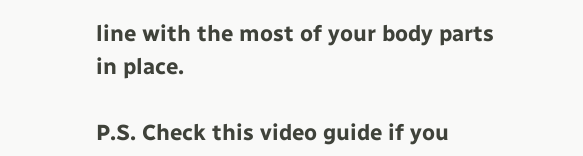line with the most of your body parts in place.

P.S. Check this video guide if you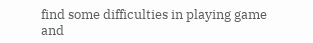find some difficulties in playing game and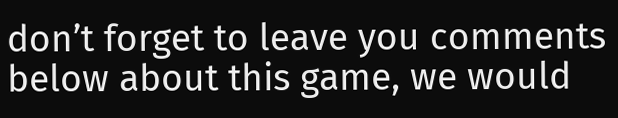don’t forget to leave you comments below about this game, we would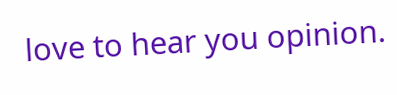love to hear you opinion.